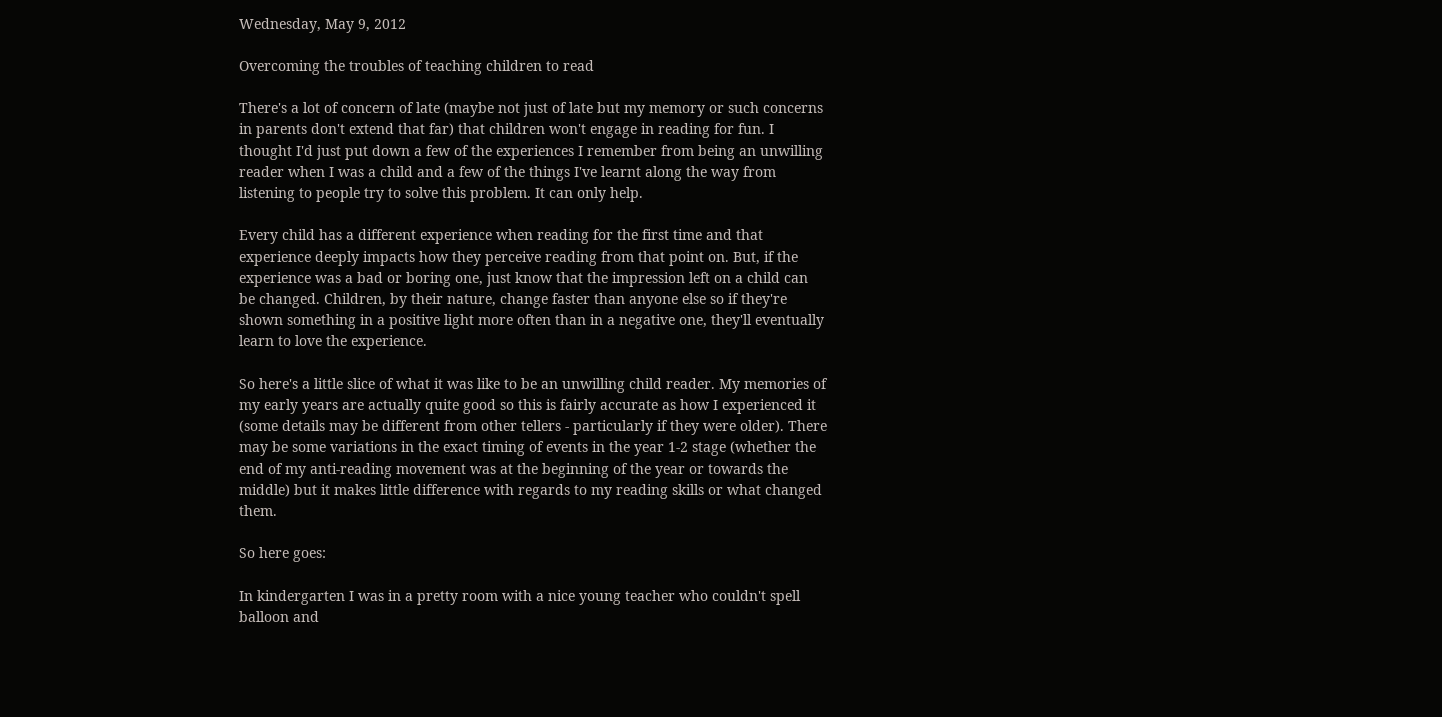Wednesday, May 9, 2012

Overcoming the troubles of teaching children to read

There's a lot of concern of late (maybe not just of late but my memory or such concerns in parents don't extend that far) that children won't engage in reading for fun. I thought I'd just put down a few of the experiences I remember from being an unwilling reader when I was a child and a few of the things I've learnt along the way from listening to people try to solve this problem. It can only help.

Every child has a different experience when reading for the first time and that experience deeply impacts how they perceive reading from that point on. But, if the experience was a bad or boring one, just know that the impression left on a child can be changed. Children, by their nature, change faster than anyone else so if they're shown something in a positive light more often than in a negative one, they'll eventually learn to love the experience.

So here's a little slice of what it was like to be an unwilling child reader. My memories of my early years are actually quite good so this is fairly accurate as how I experienced it (some details may be different from other tellers - particularly if they were older). There may be some variations in the exact timing of events in the year 1-2 stage (whether the end of my anti-reading movement was at the beginning of the year or towards the middle) but it makes little difference with regards to my reading skills or what changed them.

So here goes:

In kindergarten I was in a pretty room with a nice young teacher who couldn't spell balloon and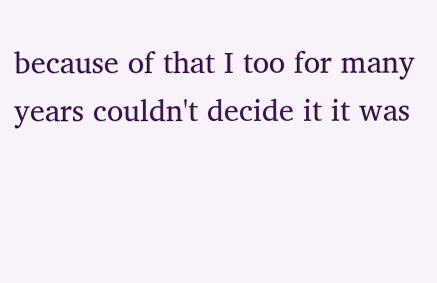because of that I too for many years couldn't decide it it was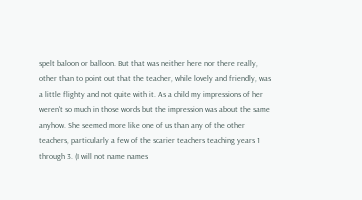spelt baloon or balloon. But that was neither here nor there really, other than to point out that the teacher, while lovely and friendly, was a little flighty and not quite with it. As a child my impressions of her weren't so much in those words but the impression was about the same anyhow. She seemed more like one of us than any of the other teachers, particularly a few of the scarier teachers teaching years 1 through 3. (I will not name names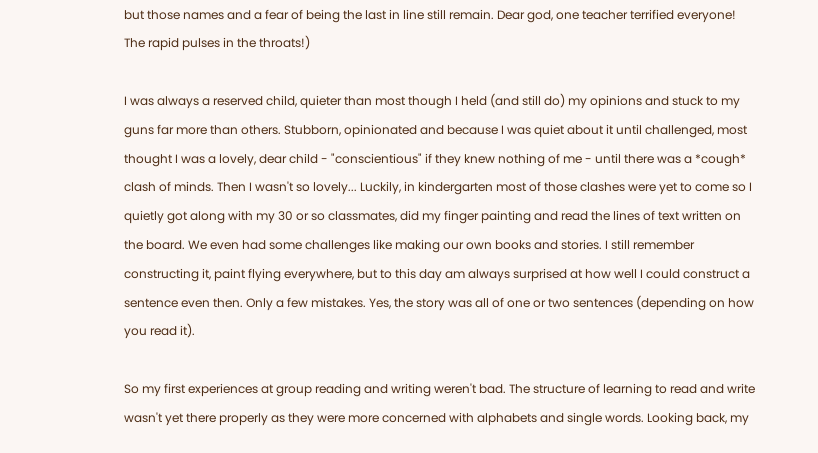but those names and a fear of being the last in line still remain. Dear god, one teacher terrified everyone! The rapid pulses in the throats!)

I was always a reserved child, quieter than most though I held (and still do) my opinions and stuck to my guns far more than others. Stubborn, opinionated and because I was quiet about it until challenged, most thought I was a lovely, dear child - "conscientious" if they knew nothing of me - until there was a *cough* clash of minds. Then I wasn't so lovely... Luckily, in kindergarten most of those clashes were yet to come so I quietly got along with my 30 or so classmates, did my finger painting and read the lines of text written on the board. We even had some challenges like making our own books and stories. I still remember constructing it, paint flying everywhere, but to this day am always surprised at how well I could construct a sentence even then. Only a few mistakes. Yes, the story was all of one or two sentences (depending on how you read it).

So my first experiences at group reading and writing weren't bad. The structure of learning to read and write wasn't yet there properly as they were more concerned with alphabets and single words. Looking back, my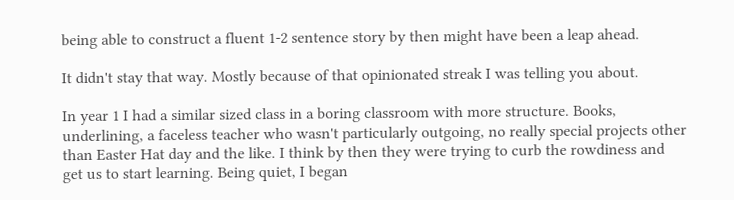being able to construct a fluent 1-2 sentence story by then might have been a leap ahead.

It didn't stay that way. Mostly because of that opinionated streak I was telling you about.

In year 1 I had a similar sized class in a boring classroom with more structure. Books, underlining, a faceless teacher who wasn't particularly outgoing, no really special projects other than Easter Hat day and the like. I think by then they were trying to curb the rowdiness and get us to start learning. Being quiet, I began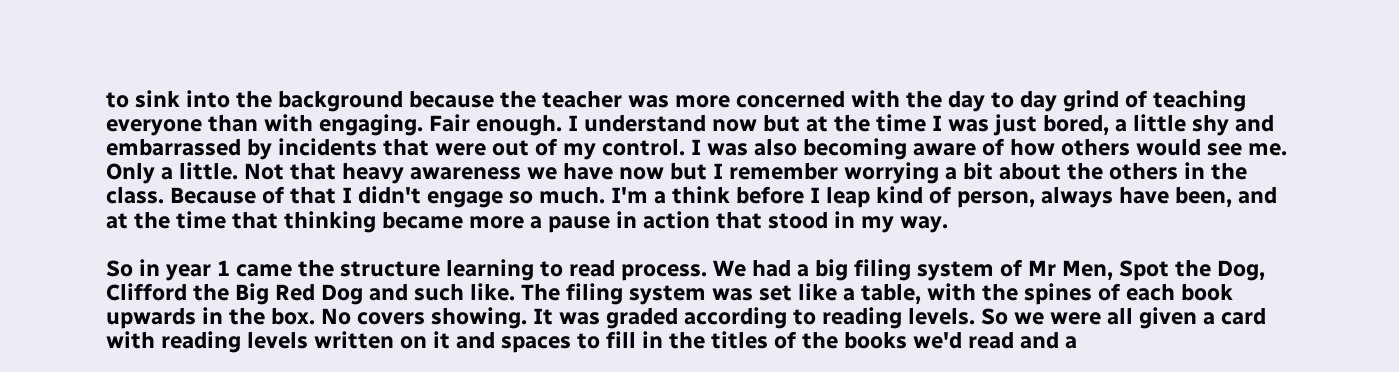to sink into the background because the teacher was more concerned with the day to day grind of teaching everyone than with engaging. Fair enough. I understand now but at the time I was just bored, a little shy and embarrassed by incidents that were out of my control. I was also becoming aware of how others would see me. Only a little. Not that heavy awareness we have now but I remember worrying a bit about the others in the class. Because of that I didn't engage so much. I'm a think before I leap kind of person, always have been, and at the time that thinking became more a pause in action that stood in my way.

So in year 1 came the structure learning to read process. We had a big filing system of Mr Men, Spot the Dog, Clifford the Big Red Dog and such like. The filing system was set like a table, with the spines of each book upwards in the box. No covers showing. It was graded according to reading levels. So we were all given a card with reading levels written on it and spaces to fill in the titles of the books we'd read and a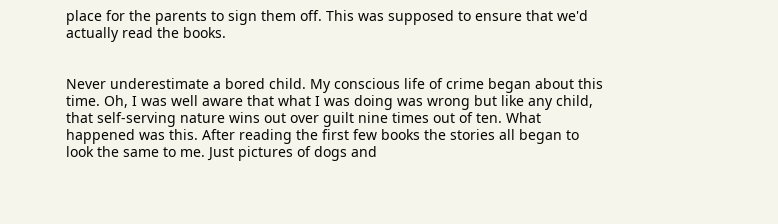place for the parents to sign them off. This was supposed to ensure that we'd actually read the books.


Never underestimate a bored child. My conscious life of crime began about this time. Oh, I was well aware that what I was doing was wrong but like any child, that self-serving nature wins out over guilt nine times out of ten. What happened was this. After reading the first few books the stories all began to look the same to me. Just pictures of dogs and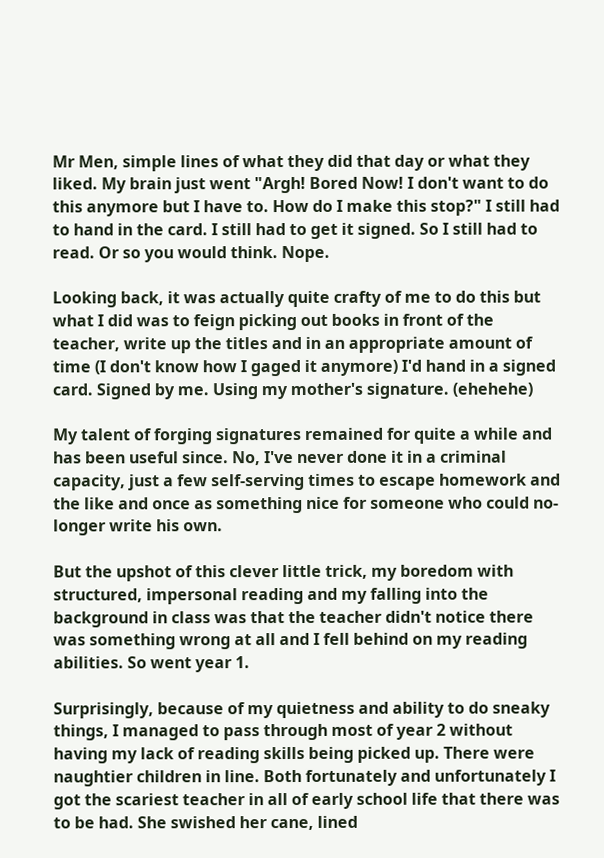Mr Men, simple lines of what they did that day or what they liked. My brain just went "Argh! Bored Now! I don't want to do this anymore but I have to. How do I make this stop?" I still had to hand in the card. I still had to get it signed. So I still had to read. Or so you would think. Nope.

Looking back, it was actually quite crafty of me to do this but what I did was to feign picking out books in front of the teacher, write up the titles and in an appropriate amount of time (I don't know how I gaged it anymore) I'd hand in a signed card. Signed by me. Using my mother's signature. (ehehehe)

My talent of forging signatures remained for quite a while and has been useful since. No, I've never done it in a criminal capacity, just a few self-serving times to escape homework and the like and once as something nice for someone who could no-longer write his own.

But the upshot of this clever little trick, my boredom with structured, impersonal reading and my falling into the background in class was that the teacher didn't notice there was something wrong at all and I fell behind on my reading abilities. So went year 1.

Surprisingly, because of my quietness and ability to do sneaky things, I managed to pass through most of year 2 without having my lack of reading skills being picked up. There were naughtier children in line. Both fortunately and unfortunately I got the scariest teacher in all of early school life that there was to be had. She swished her cane, lined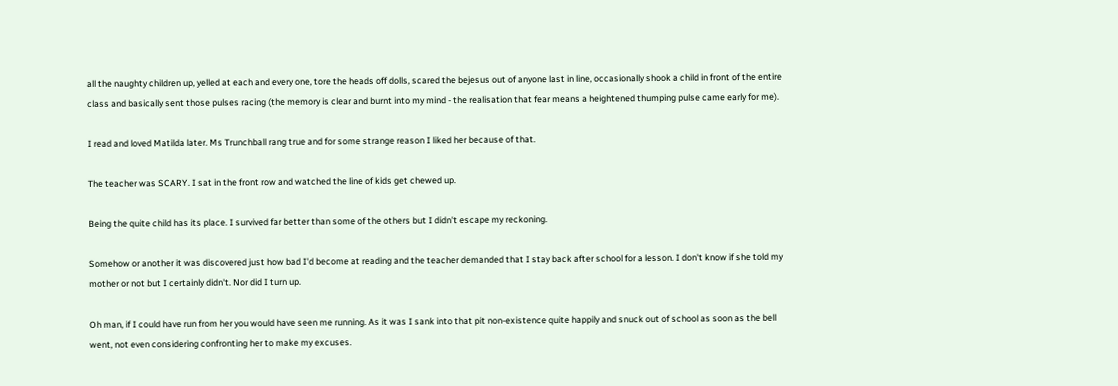all the naughty children up, yelled at each and every one, tore the heads off dolls, scared the bejesus out of anyone last in line, occasionally shook a child in front of the entire class and basically sent those pulses racing (the memory is clear and burnt into my mind - the realisation that fear means a heightened thumping pulse came early for me).

I read and loved Matilda later. Ms Trunchball rang true and for some strange reason I liked her because of that.

The teacher was SCARY. I sat in the front row and watched the line of kids get chewed up.

Being the quite child has its place. I survived far better than some of the others but I didn't escape my reckoning.

Somehow or another it was discovered just how bad I'd become at reading and the teacher demanded that I stay back after school for a lesson. I don't know if she told my mother or not but I certainly didn't. Nor did I turn up.

Oh man, if I could have run from her you would have seen me running. As it was I sank into that pit non-existence quite happily and snuck out of school as soon as the bell went, not even considering confronting her to make my excuses.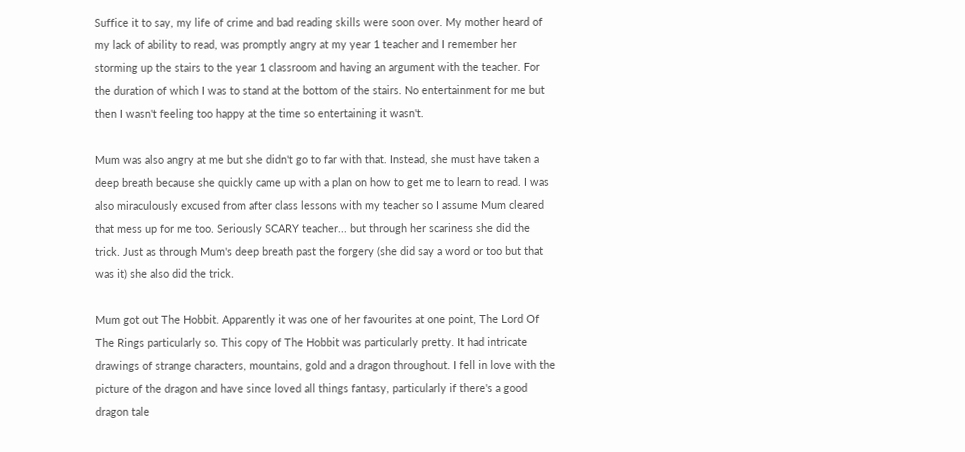Suffice it to say, my life of crime and bad reading skills were soon over. My mother heard of my lack of ability to read, was promptly angry at my year 1 teacher and I remember her storming up the stairs to the year 1 classroom and having an argument with the teacher. For the duration of which I was to stand at the bottom of the stairs. No entertainment for me but then I wasn't feeling too happy at the time so entertaining it wasn't.

Mum was also angry at me but she didn't go to far with that. Instead, she must have taken a deep breath because she quickly came up with a plan on how to get me to learn to read. I was also miraculously excused from after class lessons with my teacher so I assume Mum cleared that mess up for me too. Seriously SCARY teacher... but through her scariness she did the trick. Just as through Mum's deep breath past the forgery (she did say a word or too but that was it) she also did the trick.

Mum got out The Hobbit. Apparently it was one of her favourites at one point, The Lord Of The Rings particularly so. This copy of The Hobbit was particularly pretty. It had intricate drawings of strange characters, mountains, gold and a dragon throughout. I fell in love with the picture of the dragon and have since loved all things fantasy, particularly if there's a good dragon tale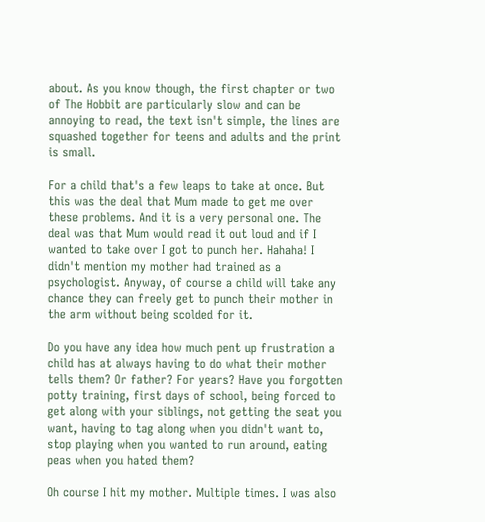about. As you know though, the first chapter or two of The Hobbit are particularly slow and can be annoying to read, the text isn't simple, the lines are squashed together for teens and adults and the print is small.

For a child that's a few leaps to take at once. But this was the deal that Mum made to get me over these problems. And it is a very personal one. The deal was that Mum would read it out loud and if I wanted to take over I got to punch her. Hahaha! I didn't mention my mother had trained as a psychologist. Anyway, of course a child will take any chance they can freely get to punch their mother in the arm without being scolded for it.

Do you have any idea how much pent up frustration a child has at always having to do what their mother tells them? Or father? For years? Have you forgotten potty training, first days of school, being forced to get along with your siblings, not getting the seat you want, having to tag along when you didn't want to, stop playing when you wanted to run around, eating peas when you hated them?

Oh course I hit my mother. Multiple times. I was also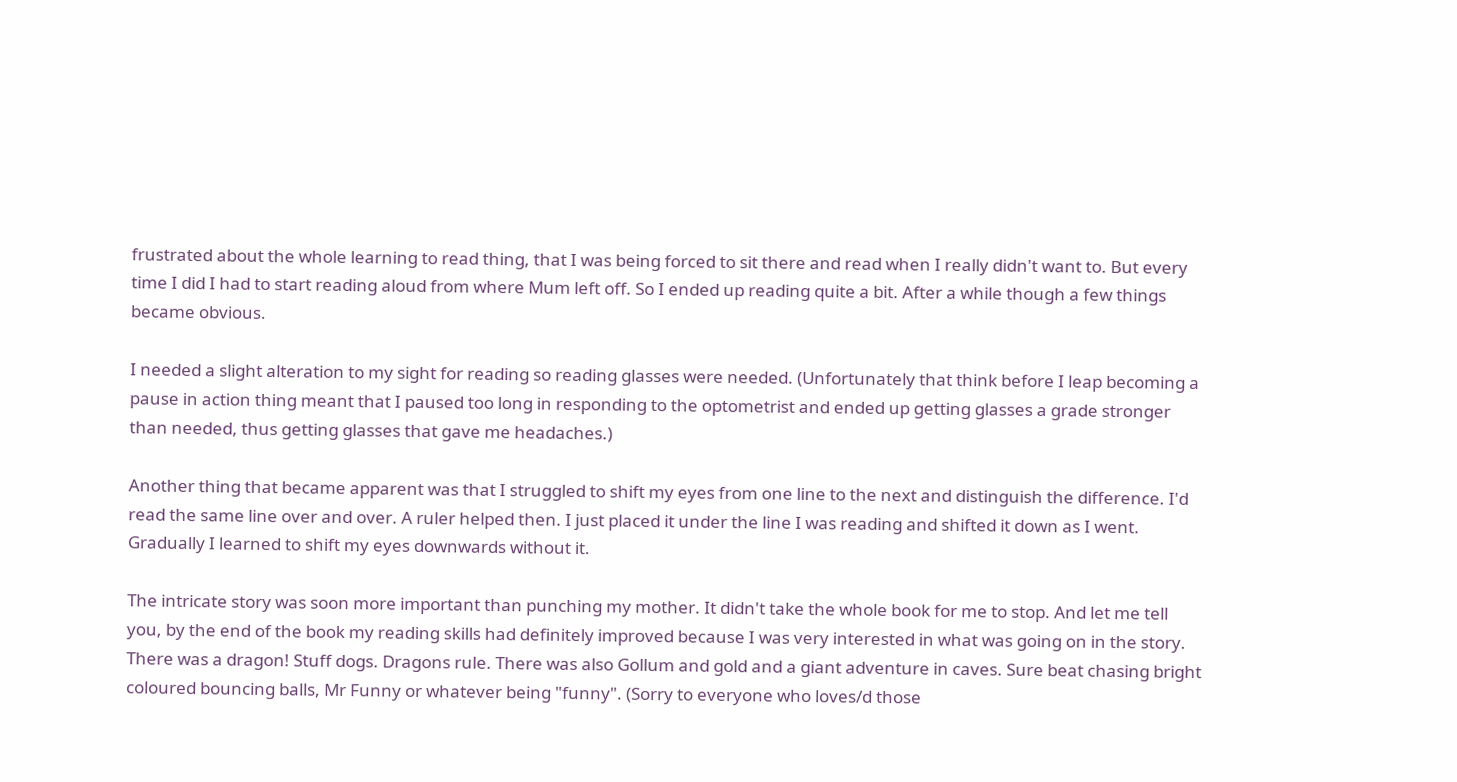frustrated about the whole learning to read thing, that I was being forced to sit there and read when I really didn't want to. But every time I did I had to start reading aloud from where Mum left off. So I ended up reading quite a bit. After a while though a few things became obvious.

I needed a slight alteration to my sight for reading so reading glasses were needed. (Unfortunately that think before I leap becoming a pause in action thing meant that I paused too long in responding to the optometrist and ended up getting glasses a grade stronger than needed, thus getting glasses that gave me headaches.)

Another thing that became apparent was that I struggled to shift my eyes from one line to the next and distinguish the difference. I'd read the same line over and over. A ruler helped then. I just placed it under the line I was reading and shifted it down as I went. Gradually I learned to shift my eyes downwards without it.

The intricate story was soon more important than punching my mother. It didn't take the whole book for me to stop. And let me tell you, by the end of the book my reading skills had definitely improved because I was very interested in what was going on in the story. There was a dragon! Stuff dogs. Dragons rule. There was also Gollum and gold and a giant adventure in caves. Sure beat chasing bright coloured bouncing balls, Mr Funny or whatever being "funny". (Sorry to everyone who loves/d those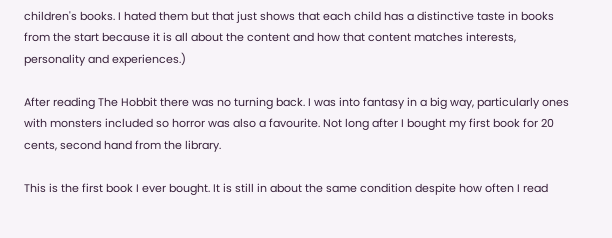children's books. I hated them but that just shows that each child has a distinctive taste in books from the start because it is all about the content and how that content matches interests, personality and experiences.)

After reading The Hobbit there was no turning back. I was into fantasy in a big way, particularly ones with monsters included so horror was also a favourite. Not long after I bought my first book for 20 cents, second hand from the library.

This is the first book I ever bought. It is still in about the same condition despite how often I read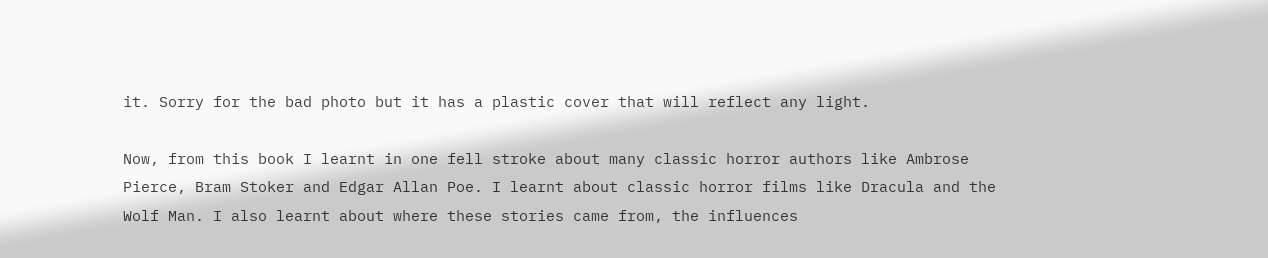it. Sorry for the bad photo but it has a plastic cover that will reflect any light.

Now, from this book I learnt in one fell stroke about many classic horror authors like Ambrose Pierce, Bram Stoker and Edgar Allan Poe. I learnt about classic horror films like Dracula and the Wolf Man. I also learnt about where these stories came from, the influences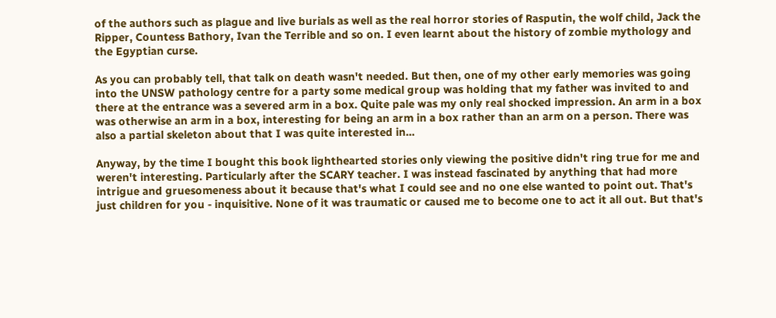of the authors such as plague and live burials as well as the real horror stories of Rasputin, the wolf child, Jack the Ripper, Countess Bathory, Ivan the Terrible and so on. I even learnt about the history of zombie mythology and the Egyptian curse.

As you can probably tell, that talk on death wasn't needed. But then, one of my other early memories was going into the UNSW pathology centre for a party some medical group was holding that my father was invited to and there at the entrance was a severed arm in a box. Quite pale was my only real shocked impression. An arm in a box was otherwise an arm in a box, interesting for being an arm in a box rather than an arm on a person. There was also a partial skeleton about that I was quite interested in...

Anyway, by the time I bought this book lighthearted stories only viewing the positive didn't ring true for me and weren't interesting. Particularly after the SCARY teacher. I was instead fascinated by anything that had more intrigue and gruesomeness about it because that's what I could see and no one else wanted to point out. That's just children for you - inquisitive. None of it was traumatic or caused me to become one to act it all out. But that's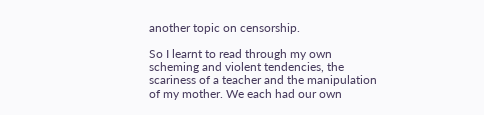another topic on censorship.

So I learnt to read through my own scheming and violent tendencies, the scariness of a teacher and the manipulation of my mother. We each had our own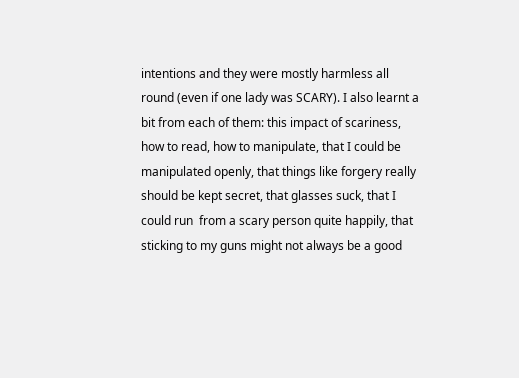intentions and they were mostly harmless all round (even if one lady was SCARY). I also learnt a bit from each of them: this impact of scariness, how to read, how to manipulate, that I could be manipulated openly, that things like forgery really should be kept secret, that glasses suck, that I could run  from a scary person quite happily, that sticking to my guns might not always be a good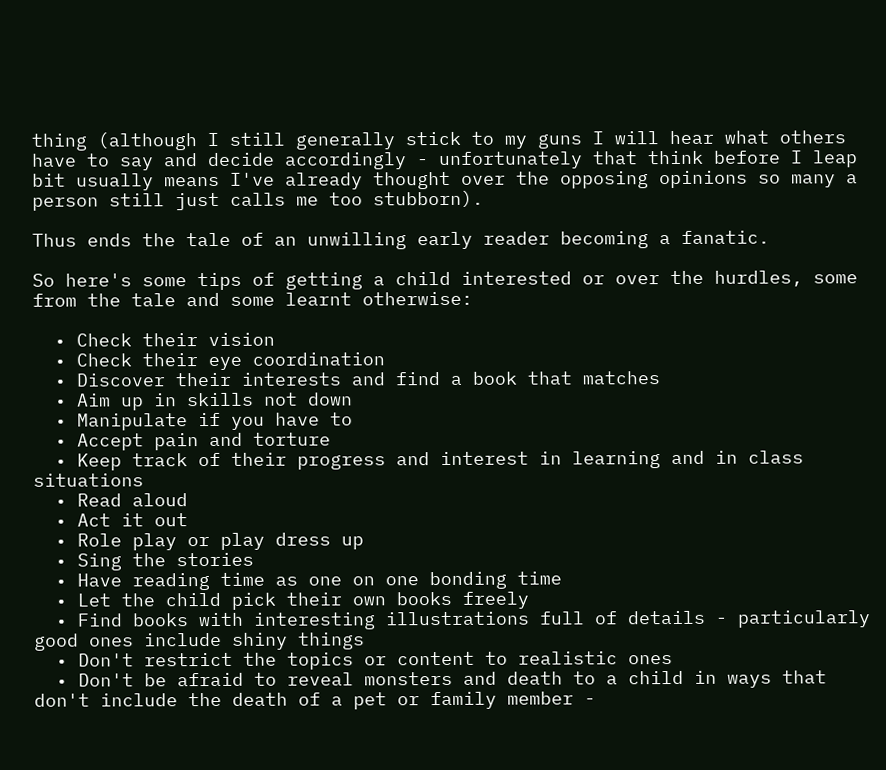thing (although I still generally stick to my guns I will hear what others have to say and decide accordingly - unfortunately that think before I leap bit usually means I've already thought over the opposing opinions so many a person still just calls me too stubborn).

Thus ends the tale of an unwilling early reader becoming a fanatic.

So here's some tips of getting a child interested or over the hurdles, some from the tale and some learnt otherwise:

  • Check their vision
  • Check their eye coordination
  • Discover their interests and find a book that matches
  • Aim up in skills not down
  • Manipulate if you have to
  • Accept pain and torture
  • Keep track of their progress and interest in learning and in class situations
  • Read aloud
  • Act it out
  • Role play or play dress up
  • Sing the stories
  • Have reading time as one on one bonding time
  • Let the child pick their own books freely
  • Find books with interesting illustrations full of details - particularly good ones include shiny things
  • Don't restrict the topics or content to realistic ones
  • Don't be afraid to reveal monsters and death to a child in ways that don't include the death of a pet or family member -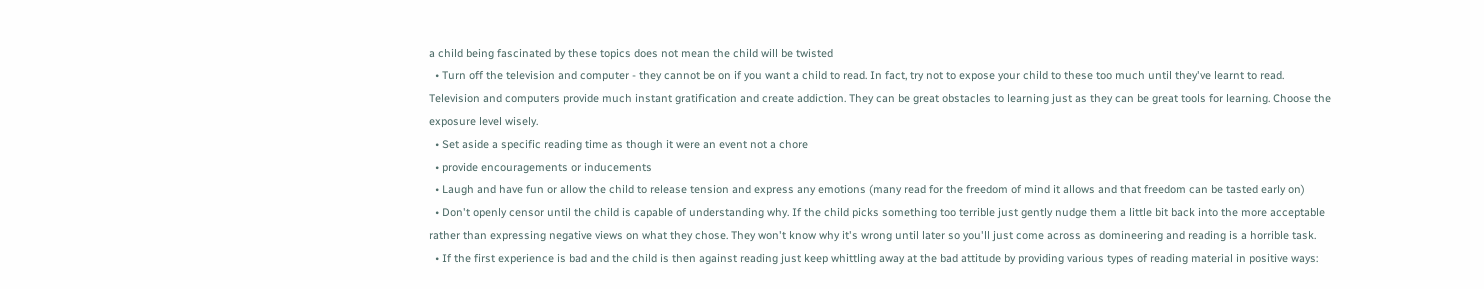a child being fascinated by these topics does not mean the child will be twisted
  • Turn off the television and computer - they cannot be on if you want a child to read. In fact, try not to expose your child to these too much until they've learnt to read. Television and computers provide much instant gratification and create addiction. They can be great obstacles to learning just as they can be great tools for learning. Choose the exposure level wisely.
  • Set aside a specific reading time as though it were an event not a chore
  • provide encouragements or inducements
  • Laugh and have fun or allow the child to release tension and express any emotions (many read for the freedom of mind it allows and that freedom can be tasted early on)
  • Don't openly censor until the child is capable of understanding why. If the child picks something too terrible just gently nudge them a little bit back into the more acceptable rather than expressing negative views on what they chose. They won't know why it's wrong until later so you'll just come across as domineering and reading is a horrible task.
  • If the first experience is bad and the child is then against reading just keep whittling away at the bad attitude by providing various types of reading material in positive ways: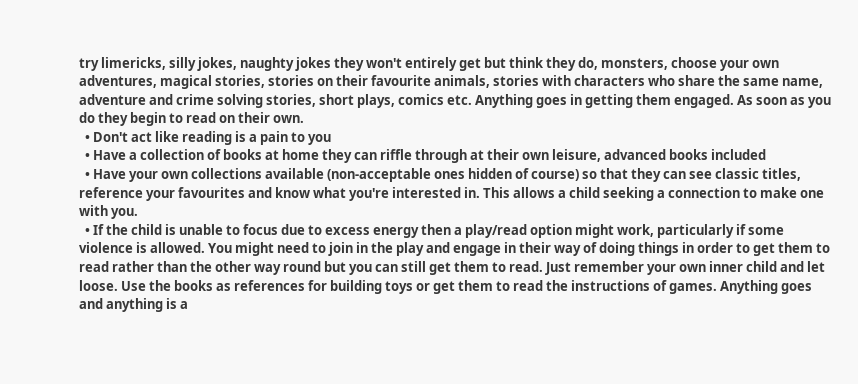try limericks, silly jokes, naughty jokes they won't entirely get but think they do, monsters, choose your own adventures, magical stories, stories on their favourite animals, stories with characters who share the same name, adventure and crime solving stories, short plays, comics etc. Anything goes in getting them engaged. As soon as you do they begin to read on their own.
  • Don't act like reading is a pain to you
  • Have a collection of books at home they can riffle through at their own leisure, advanced books included
  • Have your own collections available (non-acceptable ones hidden of course) so that they can see classic titles, reference your favourites and know what you're interested in. This allows a child seeking a connection to make one with you.
  • If the child is unable to focus due to excess energy then a play/read option might work, particularly if some violence is allowed. You might need to join in the play and engage in their way of doing things in order to get them to read rather than the other way round but you can still get them to read. Just remember your own inner child and let loose. Use the books as references for building toys or get them to read the instructions of games. Anything goes and anything is a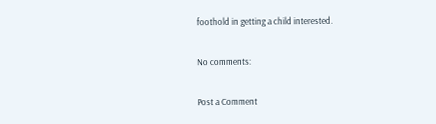foothold in getting a child interested.

No comments:

Post a Comment